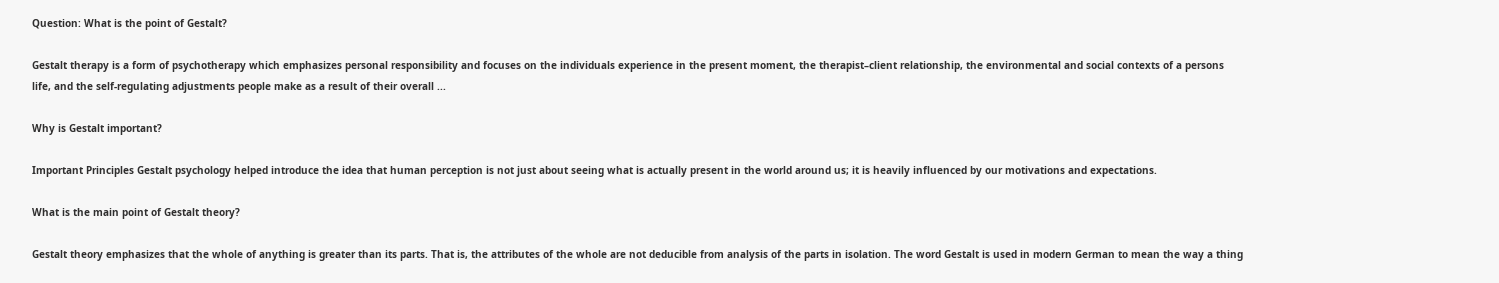Question: What is the point of Gestalt?

Gestalt therapy is a form of psychotherapy which emphasizes personal responsibility and focuses on the individuals experience in the present moment, the therapist–client relationship, the environmental and social contexts of a persons life, and the self-regulating adjustments people make as a result of their overall ...

Why is Gestalt important?

Important Principles Gestalt psychology helped introduce the idea that human perception is not just about seeing what is actually present in the world around us; it is heavily influenced by our motivations and expectations.

What is the main point of Gestalt theory?

Gestalt theory emphasizes that the whole of anything is greater than its parts. That is, the attributes of the whole are not deducible from analysis of the parts in isolation. The word Gestalt is used in modern German to mean the way a thing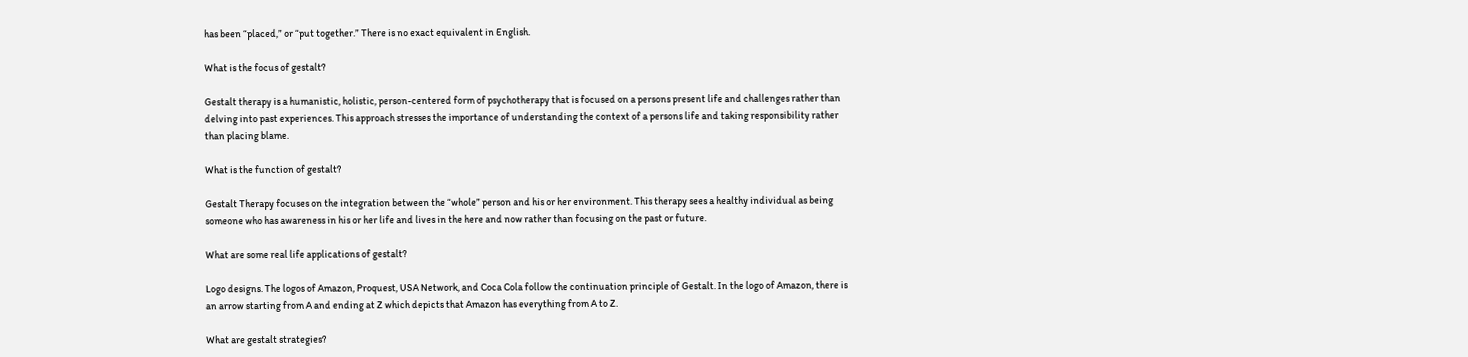has been “placed,” or “put together.” There is no exact equivalent in English.

What is the focus of gestalt?

Gestalt therapy is a humanistic, holistic, person-centered form of psychotherapy that is focused on a persons present life and challenges rather than delving into past experiences. This approach stresses the importance of understanding the context of a persons life and taking responsibility rather than placing blame.

What is the function of gestalt?

Gestalt Therapy focuses on the integration between the “whole” person and his or her environment. This therapy sees a healthy individual as being someone who has awareness in his or her life and lives in the here and now rather than focusing on the past or future.

What are some real life applications of gestalt?

Logo designs. The logos of Amazon, Proquest, USA Network, and Coca Cola follow the continuation principle of Gestalt. In the logo of Amazon, there is an arrow starting from A and ending at Z which depicts that Amazon has everything from A to Z.

What are gestalt strategies?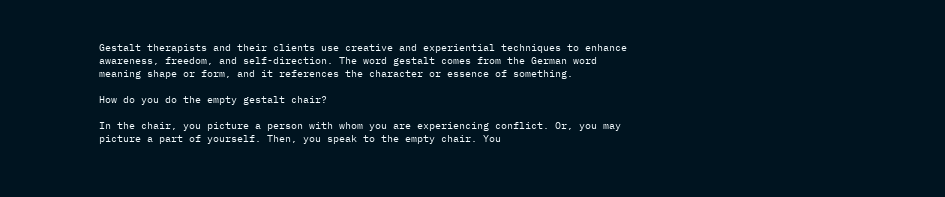Gestalt therapists and their clients use creative and experiential techniques to enhance awareness, freedom, and self-direction. The word gestalt comes from the German word meaning shape or form, and it references the character or essence of something.

How do you do the empty gestalt chair?

In the chair, you picture a person with whom you are experiencing conflict. Or, you may picture a part of yourself. Then, you speak to the empty chair. You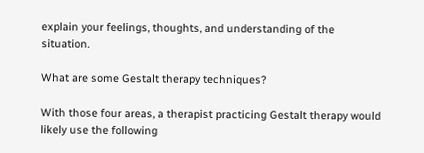explain your feelings, thoughts, and understanding of the situation.

What are some Gestalt therapy techniques?

With those four areas, a therapist practicing Gestalt therapy would likely use the following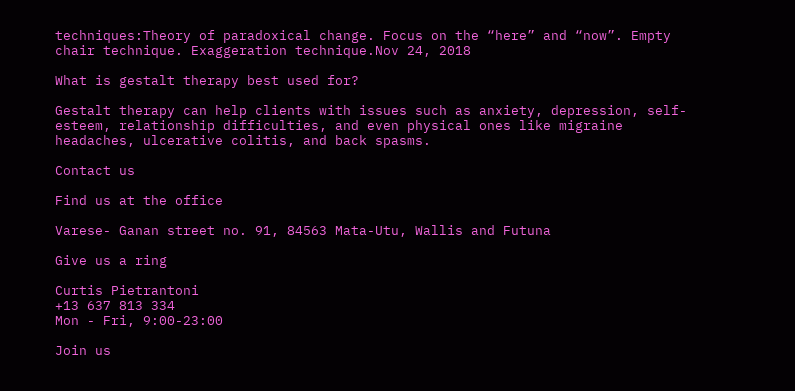techniques:Theory of paradoxical change. Focus on the “here” and “now”. Empty chair technique. Exaggeration technique.Nov 24, 2018

What is gestalt therapy best used for?

Gestalt therapy can help clients with issues such as anxiety, depression, self-esteem, relationship difficulties, and even physical ones like migraine headaches, ulcerative colitis, and back spasms.

Contact us

Find us at the office

Varese- Ganan street no. 91, 84563 Mata-Utu, Wallis and Futuna

Give us a ring

Curtis Pietrantoni
+13 637 813 334
Mon - Fri, 9:00-23:00

Join us